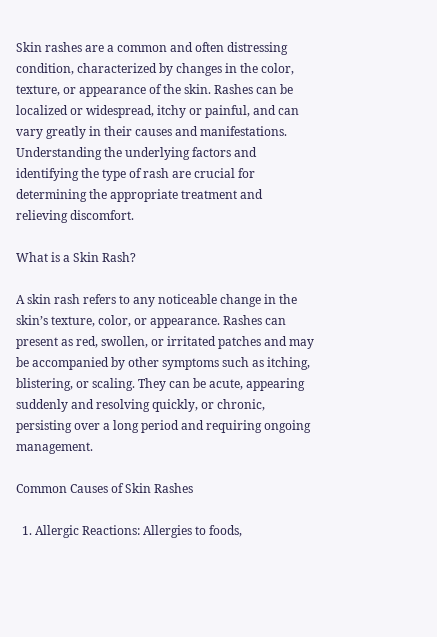Skin rashes are a common and often distressing condition, characterized by changes in the color, texture, or appearance of the skin. Rashes can be localized or widespread, itchy or painful, and can vary greatly in their causes and manifestations. Understanding the underlying factors and identifying the type of rash are crucial for determining the appropriate treatment and relieving discomfort.

What is a Skin Rash?

A skin rash refers to any noticeable change in the skin’s texture, color, or appearance. Rashes can present as red, swollen, or irritated patches and may be accompanied by other symptoms such as itching, blistering, or scaling. They can be acute, appearing suddenly and resolving quickly, or chronic, persisting over a long period and requiring ongoing management.

Common Causes of Skin Rashes

  1. Allergic Reactions: Allergies to foods,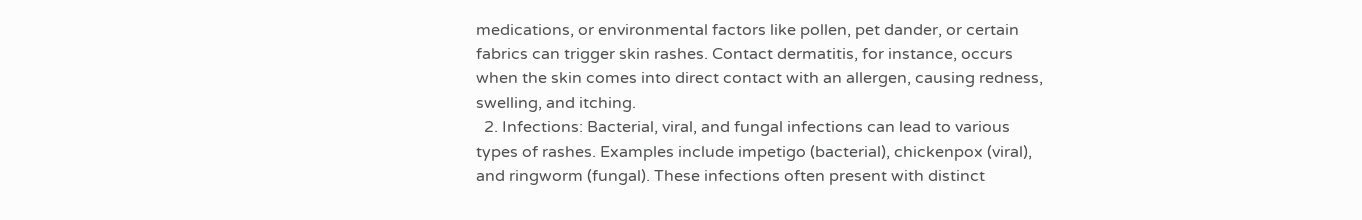medications, or environmental factors like pollen, pet dander, or certain fabrics can trigger skin rashes. Contact dermatitis, for instance, occurs when the skin comes into direct contact with an allergen, causing redness, swelling, and itching.
  2. Infections: Bacterial, viral, and fungal infections can lead to various types of rashes. Examples include impetigo (bacterial), chickenpox (viral), and ringworm (fungal). These infections often present with distinct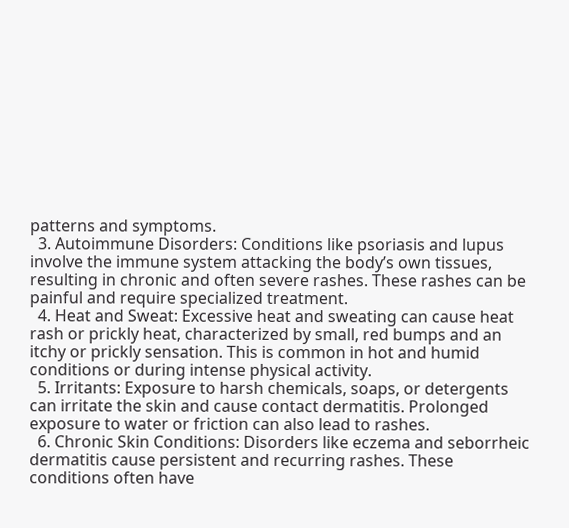patterns and symptoms.
  3. Autoimmune Disorders: Conditions like psoriasis and lupus involve the immune system attacking the body’s own tissues, resulting in chronic and often severe rashes. These rashes can be painful and require specialized treatment.
  4. Heat and Sweat: Excessive heat and sweating can cause heat rash or prickly heat, characterized by small, red bumps and an itchy or prickly sensation. This is common in hot and humid conditions or during intense physical activity.
  5. Irritants: Exposure to harsh chemicals, soaps, or detergents can irritate the skin and cause contact dermatitis. Prolonged exposure to water or friction can also lead to rashes.
  6. Chronic Skin Conditions: Disorders like eczema and seborrheic dermatitis cause persistent and recurring rashes. These conditions often have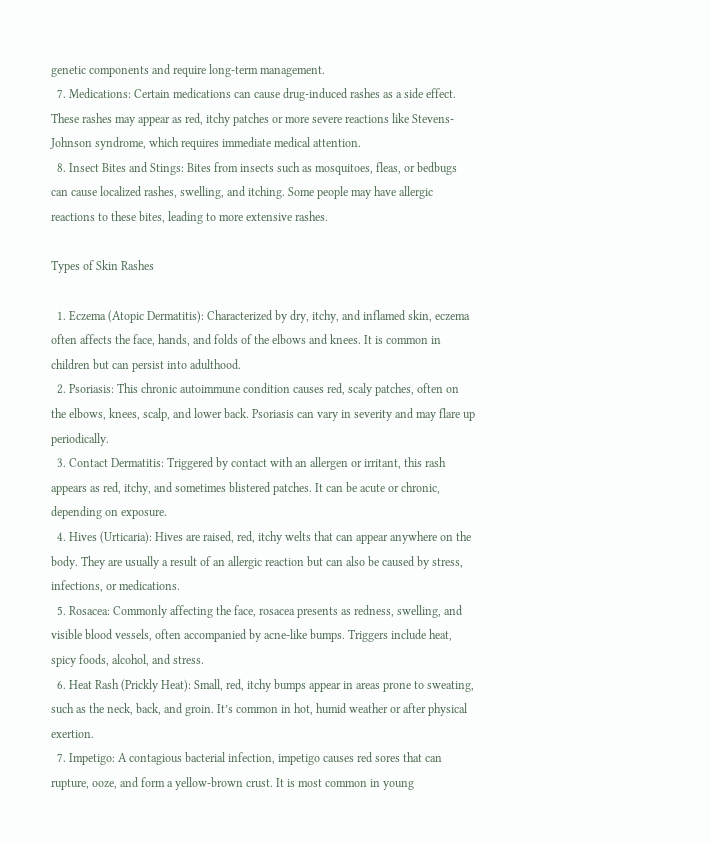genetic components and require long-term management.
  7. Medications: Certain medications can cause drug-induced rashes as a side effect. These rashes may appear as red, itchy patches or more severe reactions like Stevens-Johnson syndrome, which requires immediate medical attention.
  8. Insect Bites and Stings: Bites from insects such as mosquitoes, fleas, or bedbugs can cause localized rashes, swelling, and itching. Some people may have allergic reactions to these bites, leading to more extensive rashes.

Types of Skin Rashes

  1. Eczema (Atopic Dermatitis): Characterized by dry, itchy, and inflamed skin, eczema often affects the face, hands, and folds of the elbows and knees. It is common in children but can persist into adulthood.
  2. Psoriasis: This chronic autoimmune condition causes red, scaly patches, often on the elbows, knees, scalp, and lower back. Psoriasis can vary in severity and may flare up periodically.
  3. Contact Dermatitis: Triggered by contact with an allergen or irritant, this rash appears as red, itchy, and sometimes blistered patches. It can be acute or chronic, depending on exposure.
  4. Hives (Urticaria): Hives are raised, red, itchy welts that can appear anywhere on the body. They are usually a result of an allergic reaction but can also be caused by stress, infections, or medications.
  5. Rosacea: Commonly affecting the face, rosacea presents as redness, swelling, and visible blood vessels, often accompanied by acne-like bumps. Triggers include heat, spicy foods, alcohol, and stress.
  6. Heat Rash (Prickly Heat): Small, red, itchy bumps appear in areas prone to sweating, such as the neck, back, and groin. It’s common in hot, humid weather or after physical exertion.
  7. Impetigo: A contagious bacterial infection, impetigo causes red sores that can rupture, ooze, and form a yellow-brown crust. It is most common in young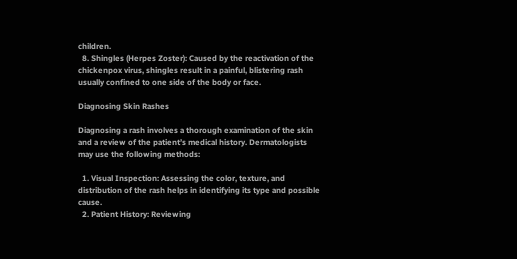children.
  8. Shingles (Herpes Zoster): Caused by the reactivation of the chickenpox virus, shingles result in a painful, blistering rash usually confined to one side of the body or face.

Diagnosing Skin Rashes

Diagnosing a rash involves a thorough examination of the skin and a review of the patient’s medical history. Dermatologists may use the following methods:

  1. Visual Inspection: Assessing the color, texture, and distribution of the rash helps in identifying its type and possible cause.
  2. Patient History: Reviewing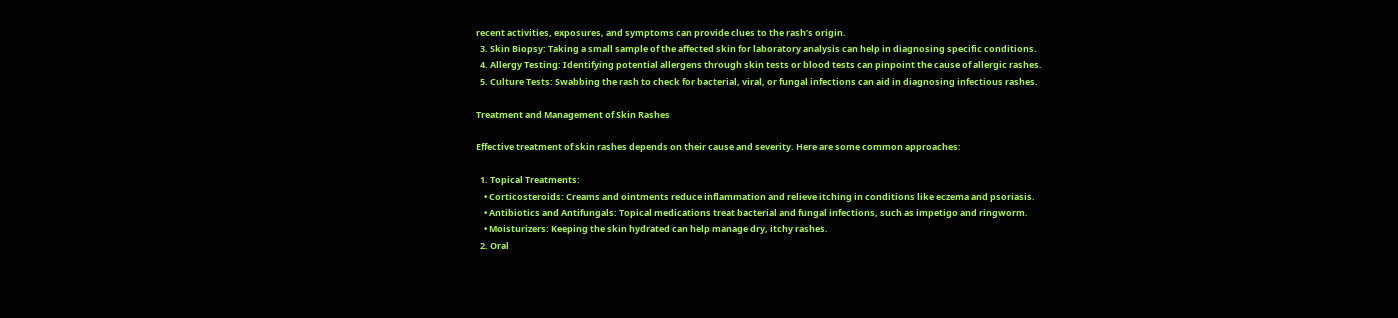recent activities, exposures, and symptoms can provide clues to the rash’s origin.
  3. Skin Biopsy: Taking a small sample of the affected skin for laboratory analysis can help in diagnosing specific conditions.
  4. Allergy Testing: Identifying potential allergens through skin tests or blood tests can pinpoint the cause of allergic rashes.
  5. Culture Tests: Swabbing the rash to check for bacterial, viral, or fungal infections can aid in diagnosing infectious rashes.

Treatment and Management of Skin Rashes

Effective treatment of skin rashes depends on their cause and severity. Here are some common approaches:

  1. Topical Treatments:
    • Corticosteroids: Creams and ointments reduce inflammation and relieve itching in conditions like eczema and psoriasis.
    • Antibiotics and Antifungals: Topical medications treat bacterial and fungal infections, such as impetigo and ringworm.
    • Moisturizers: Keeping the skin hydrated can help manage dry, itchy rashes.
  2. Oral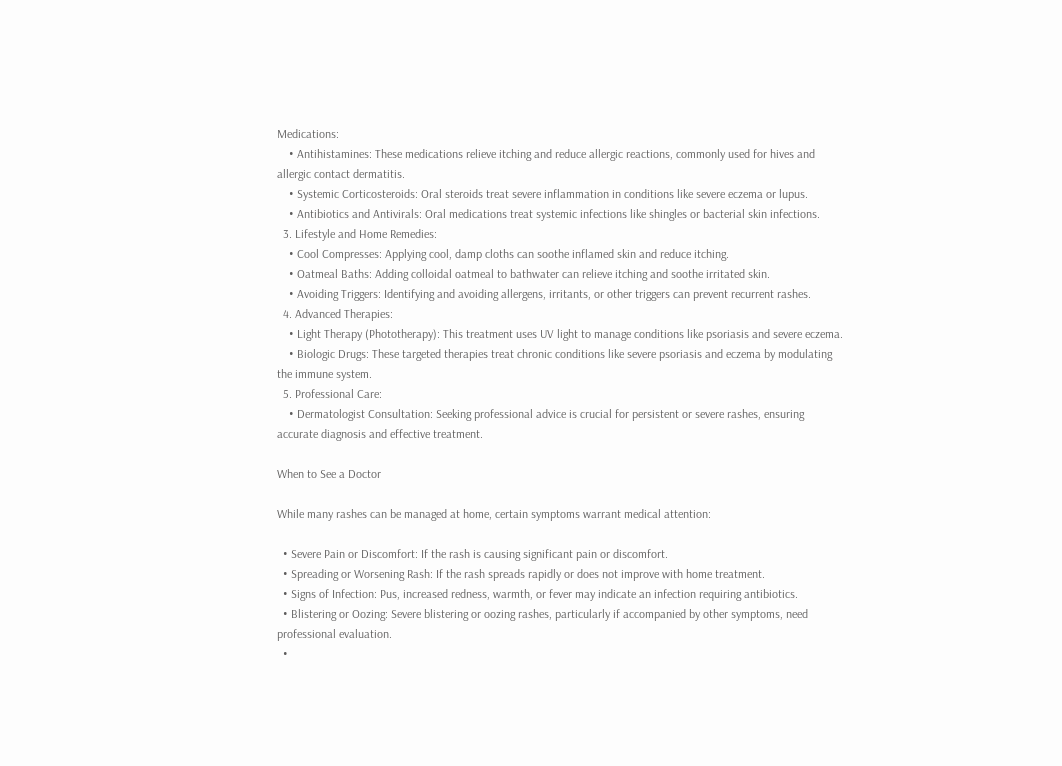Medications:
    • Antihistamines: These medications relieve itching and reduce allergic reactions, commonly used for hives and allergic contact dermatitis.
    • Systemic Corticosteroids: Oral steroids treat severe inflammation in conditions like severe eczema or lupus.
    • Antibiotics and Antivirals: Oral medications treat systemic infections like shingles or bacterial skin infections.
  3. Lifestyle and Home Remedies:
    • Cool Compresses: Applying cool, damp cloths can soothe inflamed skin and reduce itching.
    • Oatmeal Baths: Adding colloidal oatmeal to bathwater can relieve itching and soothe irritated skin.
    • Avoiding Triggers: Identifying and avoiding allergens, irritants, or other triggers can prevent recurrent rashes.
  4. Advanced Therapies:
    • Light Therapy (Phototherapy): This treatment uses UV light to manage conditions like psoriasis and severe eczema.
    • Biologic Drugs: These targeted therapies treat chronic conditions like severe psoriasis and eczema by modulating the immune system.
  5. Professional Care:
    • Dermatologist Consultation: Seeking professional advice is crucial for persistent or severe rashes, ensuring accurate diagnosis and effective treatment.

When to See a Doctor

While many rashes can be managed at home, certain symptoms warrant medical attention:

  • Severe Pain or Discomfort: If the rash is causing significant pain or discomfort.
  • Spreading or Worsening Rash: If the rash spreads rapidly or does not improve with home treatment.
  • Signs of Infection: Pus, increased redness, warmth, or fever may indicate an infection requiring antibiotics.
  • Blistering or Oozing: Severe blistering or oozing rashes, particularly if accompanied by other symptoms, need professional evaluation.
  •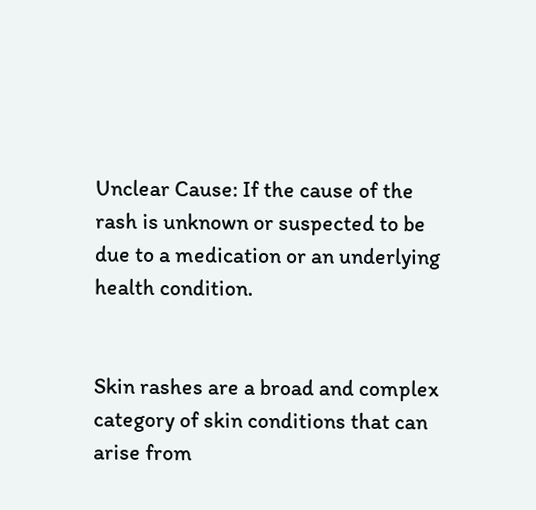Unclear Cause: If the cause of the rash is unknown or suspected to be due to a medication or an underlying health condition.


Skin rashes are a broad and complex category of skin conditions that can arise from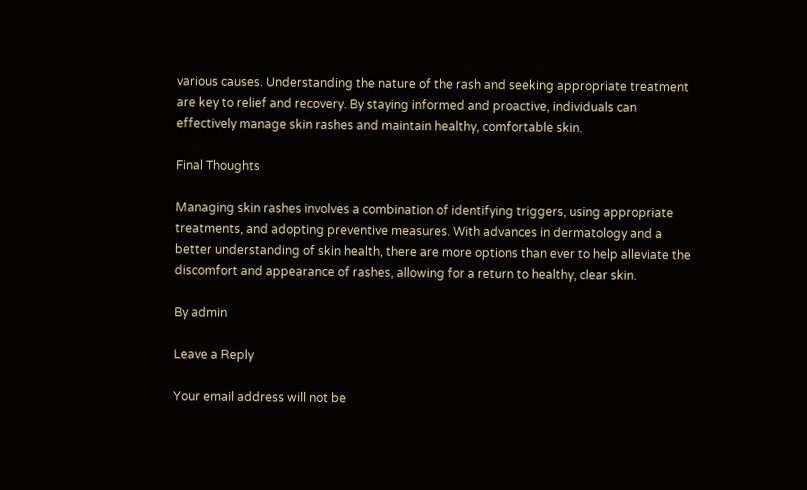various causes. Understanding the nature of the rash and seeking appropriate treatment are key to relief and recovery. By staying informed and proactive, individuals can effectively manage skin rashes and maintain healthy, comfortable skin.

Final Thoughts

Managing skin rashes involves a combination of identifying triggers, using appropriate treatments, and adopting preventive measures. With advances in dermatology and a better understanding of skin health, there are more options than ever to help alleviate the discomfort and appearance of rashes, allowing for a return to healthy, clear skin.

By admin

Leave a Reply

Your email address will not be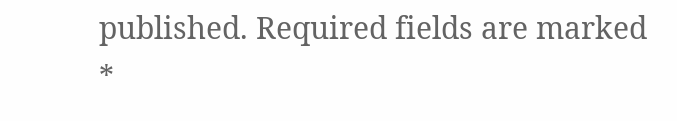published. Required fields are marked *